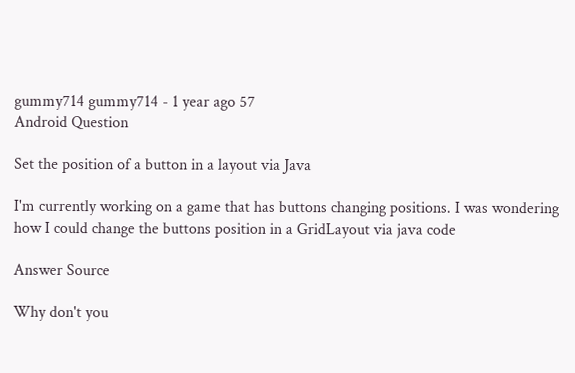gummy714 gummy714 - 1 year ago 57
Android Question

Set the position of a button in a layout via Java

I'm currently working on a game that has buttons changing positions. I was wondering how I could change the buttons position in a GridLayout via java code

Answer Source

Why don't you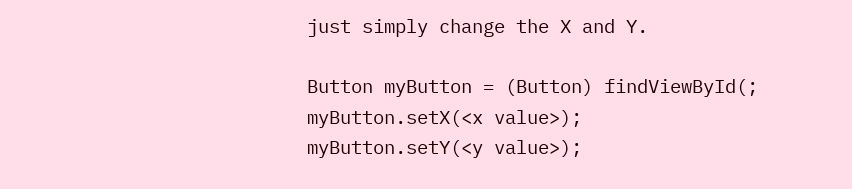just simply change the X and Y.

Button myButton = (Button) findViewById(;
myButton.setX(<x value>);
myButton.setY(<y value>);